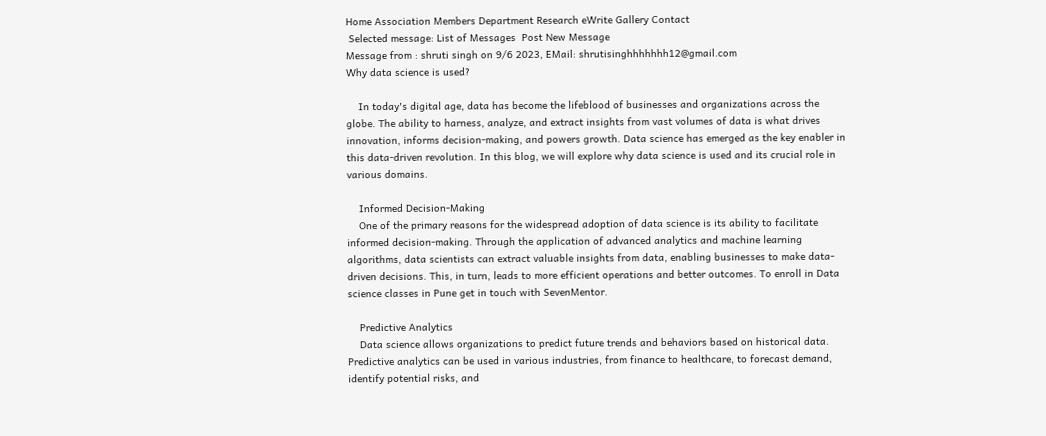Home Association Members Department Research eWrite Gallery Contact
 Selected message: List of Messages  Post New Message
Message from : shruti singh on 9/6 2023, EMail: shrutisinghhhhhhh12@gmail.com
Why data science is used?

    In today's digital age, data has become the lifeblood of businesses and organizations across the globe. The ability to harness, analyze, and extract insights from vast volumes of data is what drives innovation, informs decision-making, and powers growth. Data science has emerged as the key enabler in this data-driven revolution. In this blog, we will explore why data science is used and its crucial role in various domains.

    Informed Decision-Making
    One of the primary reasons for the widespread adoption of data science is its ability to facilitate informed decision-making. Through the application of advanced analytics and machine learning algorithms, data scientists can extract valuable insights from data, enabling businesses to make data-driven decisions. This, in turn, leads to more efficient operations and better outcomes. To enroll in Data science classes in Pune get in touch with SevenMentor.

    Predictive Analytics
    Data science allows organizations to predict future trends and behaviors based on historical data. Predictive analytics can be used in various industries, from finance to healthcare, to forecast demand, identify potential risks, and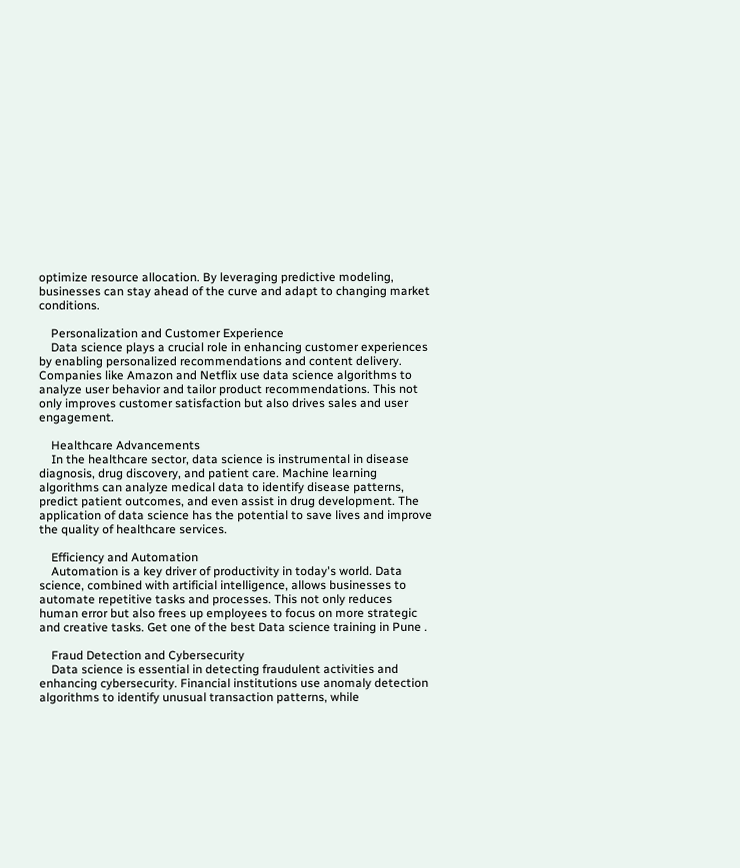optimize resource allocation. By leveraging predictive modeling, businesses can stay ahead of the curve and adapt to changing market conditions.

    Personalization and Customer Experience
    Data science plays a crucial role in enhancing customer experiences by enabling personalized recommendations and content delivery. Companies like Amazon and Netflix use data science algorithms to analyze user behavior and tailor product recommendations. This not only improves customer satisfaction but also drives sales and user engagement.

    Healthcare Advancements
    In the healthcare sector, data science is instrumental in disease diagnosis, drug discovery, and patient care. Machine learning algorithms can analyze medical data to identify disease patterns, predict patient outcomes, and even assist in drug development. The application of data science has the potential to save lives and improve the quality of healthcare services.

    Efficiency and Automation
    Automation is a key driver of productivity in today's world. Data science, combined with artificial intelligence, allows businesses to automate repetitive tasks and processes. This not only reduces human error but also frees up employees to focus on more strategic and creative tasks. Get one of the best Data science training in Pune .

    Fraud Detection and Cybersecurity
    Data science is essential in detecting fraudulent activities and enhancing cybersecurity. Financial institutions use anomaly detection algorithms to identify unusual transaction patterns, while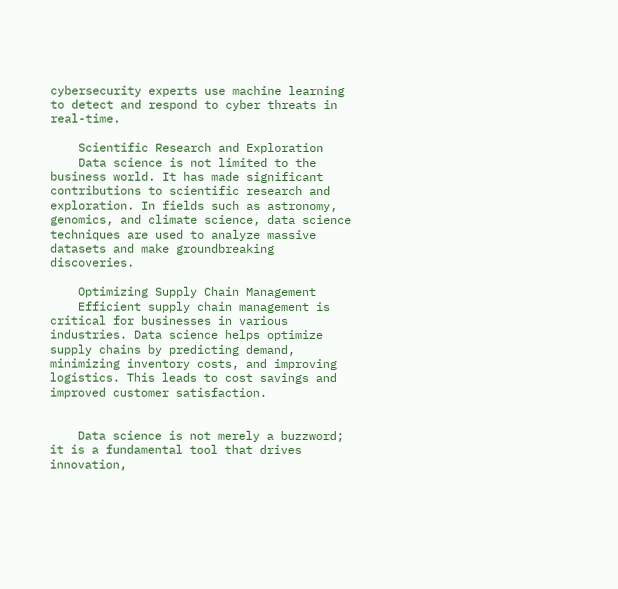cybersecurity experts use machine learning to detect and respond to cyber threats in real-time.

    Scientific Research and Exploration
    Data science is not limited to the business world. It has made significant contributions to scientific research and exploration. In fields such as astronomy, genomics, and climate science, data science techniques are used to analyze massive datasets and make groundbreaking discoveries.

    Optimizing Supply Chain Management
    Efficient supply chain management is critical for businesses in various industries. Data science helps optimize supply chains by predicting demand, minimizing inventory costs, and improving logistics. This leads to cost savings and improved customer satisfaction.


    Data science is not merely a buzzword; it is a fundamental tool that drives innovation,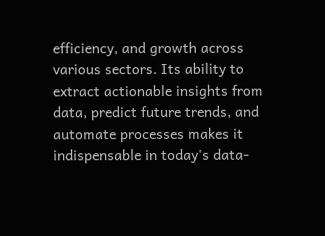efficiency, and growth across various sectors. Its ability to extract actionable insights from data, predict future trends, and automate processes makes it indispensable in today's data-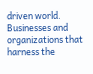driven world. Businesses and organizations that harness the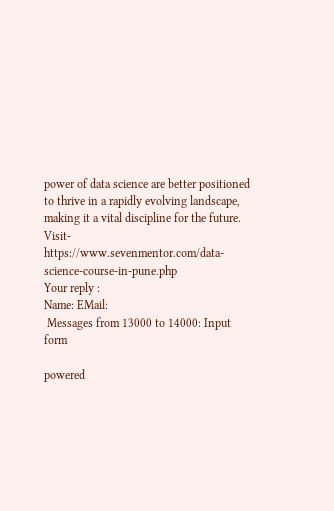power of data science are better positioned to thrive in a rapidly evolving landscape, making it a vital discipline for the future. Visit- https://www.sevenmentor.com/data-science-course-in-pune.php
Your reply :
Name: EMail:
 Messages from 13000 to 14000: Input form

powered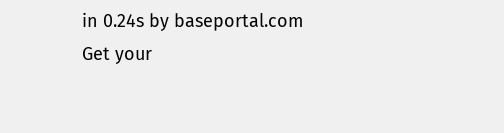in 0.24s by baseportal.com
Get your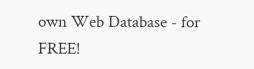own Web Database - for FREE!